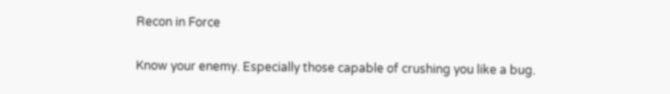Recon in Force

Know your enemy. Especially those capable of crushing you like a bug.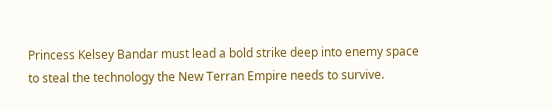Princess Kelsey Bandar must lead a bold strike deep into enemy space to steal the technology the New Terran Empire needs to survive.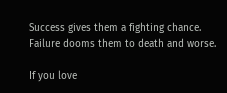Success gives them a fighting chance. Failure dooms them to death and worse.

If you love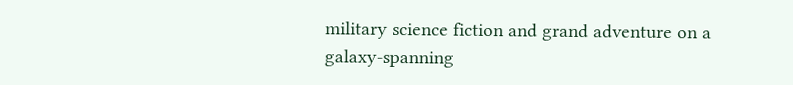military science fiction and grand adventure on a galaxy-spanning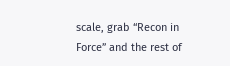scale, grab “Recon in Force” and the rest of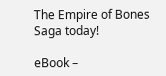The Empire of Bones Saga today!

eBook –